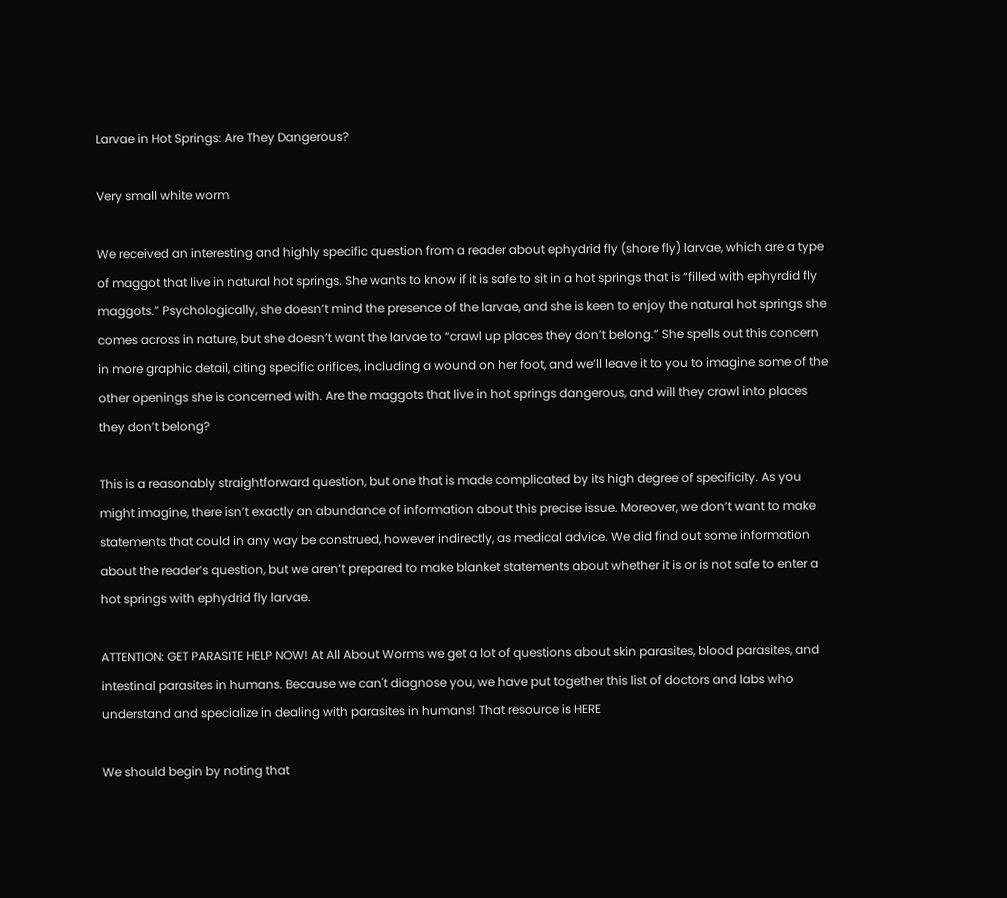Larvae in Hot Springs: Are They Dangerous?

Very small white worm

We received an interesting and highly specific question from a reader about ephydrid fly (shore fly) larvae, which are a type of maggot that live in natural hot springs. She wants to know if it is safe to sit in a hot springs that is “filled with ephyrdid fly maggots.” Psychologically, she doesn’t mind the presence of the larvae, and she is keen to enjoy the natural hot springs she comes across in nature, but she doesn’t want the larvae to “crawl up places they don’t belong.” She spells out this concern in more graphic detail, citing specific orifices, including a wound on her foot, and we’ll leave it to you to imagine some of the other openings she is concerned with. Are the maggots that live in hot springs dangerous, and will they crawl into places they don’t belong?

This is a reasonably straightforward question, but one that is made complicated by its high degree of specificity. As you might imagine, there isn’t exactly an abundance of information about this precise issue. Moreover, we don’t want to make statements that could in any way be construed, however indirectly, as medical advice. We did find out some information about the reader’s question, but we aren’t prepared to make blanket statements about whether it is or is not safe to enter a hot springs with ephydrid fly larvae.

ATTENTION: GET PARASITE HELP NOW! At All About Worms we get a lot of questions about skin parasites, blood parasites, and intestinal parasites in humans. Because we can't diagnose you, we have put together this list of doctors and labs who understand and specialize in dealing with parasites in humans! That resource is HERE

We should begin by noting that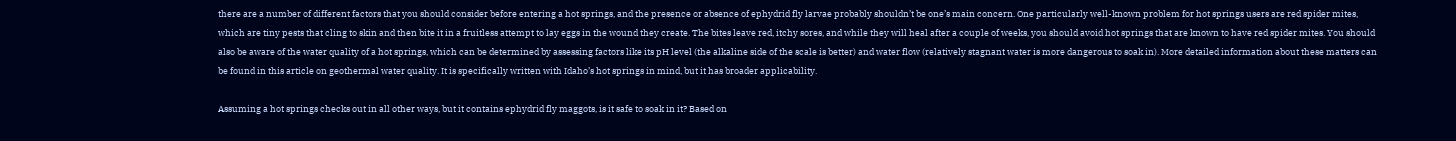there are a number of different factors that you should consider before entering a hot springs, and the presence or absence of ephydrid fly larvae probably shouldn’t be one’s main concern. One particularly well-known problem for hot springs users are red spider mites, which are tiny pests that cling to skin and then bite it in a fruitless attempt to lay eggs in the wound they create. The bites leave red, itchy sores, and while they will heal after a couple of weeks, you should avoid hot springs that are known to have red spider mites. You should also be aware of the water quality of a hot springs, which can be determined by assessing factors like its pH level (the alkaline side of the scale is better) and water flow (relatively stagnant water is more dangerous to soak in). More detailed information about these matters can be found in this article on geothermal water quality. It is specifically written with Idaho’s hot springs in mind, but it has broader applicability.

Assuming a hot springs checks out in all other ways, but it contains ephydrid fly maggots, is it safe to soak in it? Based on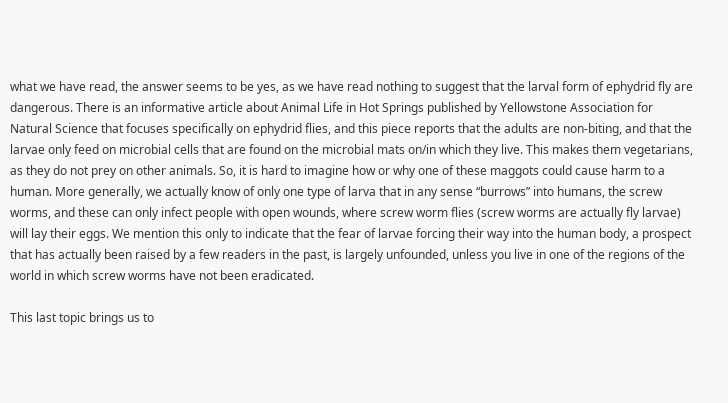what we have read, the answer seems to be yes, as we have read nothing to suggest that the larval form of ephydrid fly are dangerous. There is an informative article about Animal Life in Hot Springs published by Yellowstone Association for Natural Science that focuses specifically on ephydrid flies, and this piece reports that the adults are non-biting, and that the larvae only feed on microbial cells that are found on the microbial mats on/in which they live. This makes them vegetarians, as they do not prey on other animals. So, it is hard to imagine how or why one of these maggots could cause harm to a human. More generally, we actually know of only one type of larva that in any sense “burrows” into humans, the screw worms, and these can only infect people with open wounds, where screw worm flies (screw worms are actually fly larvae) will lay their eggs. We mention this only to indicate that the fear of larvae forcing their way into the human body, a prospect that has actually been raised by a few readers in the past, is largely unfounded, unless you live in one of the regions of the world in which screw worms have not been eradicated.

This last topic brings us to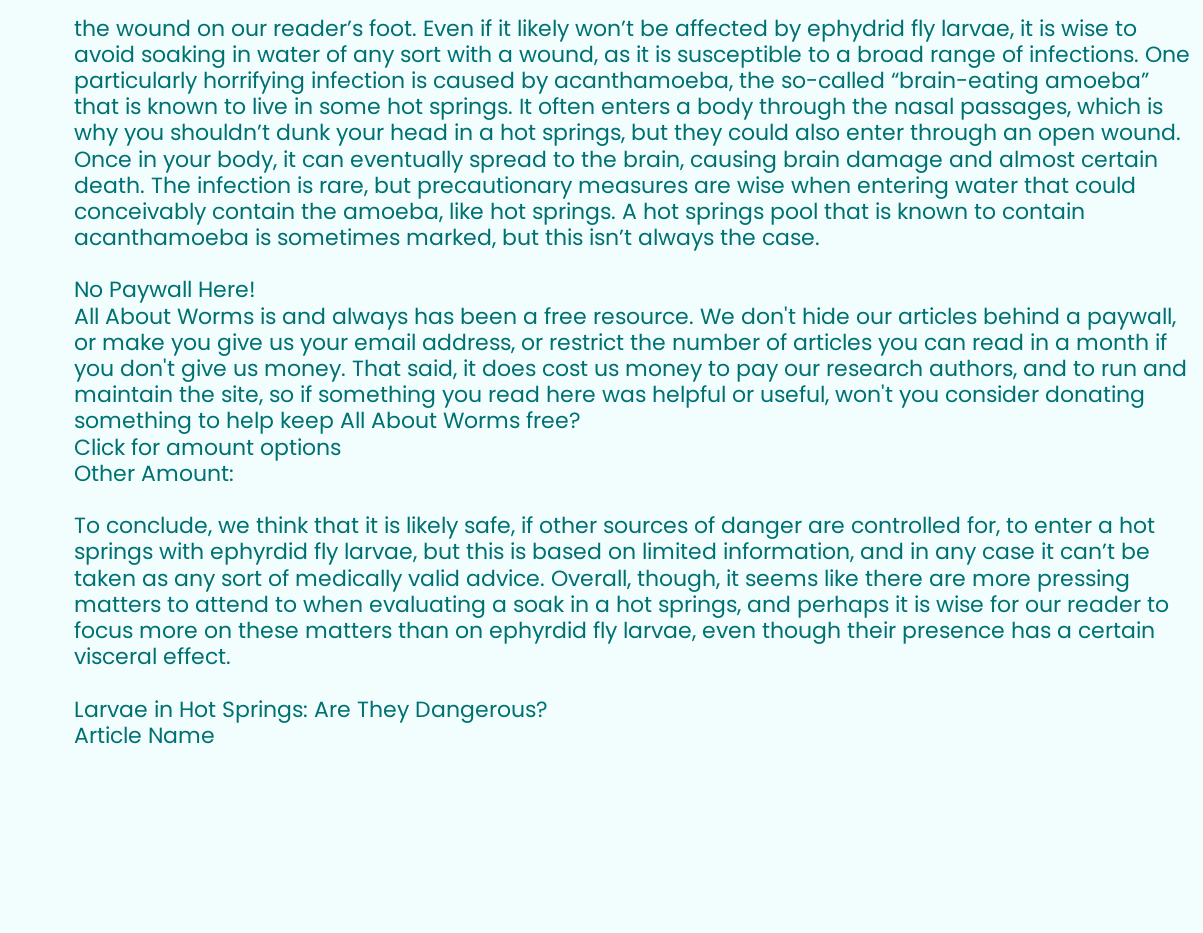the wound on our reader’s foot. Even if it likely won’t be affected by ephydrid fly larvae, it is wise to avoid soaking in water of any sort with a wound, as it is susceptible to a broad range of infections. One particularly horrifying infection is caused by acanthamoeba, the so-called “brain-eating amoeba” that is known to live in some hot springs. It often enters a body through the nasal passages, which is why you shouldn’t dunk your head in a hot springs, but they could also enter through an open wound. Once in your body, it can eventually spread to the brain, causing brain damage and almost certain death. The infection is rare, but precautionary measures are wise when entering water that could conceivably contain the amoeba, like hot springs. A hot springs pool that is known to contain acanthamoeba is sometimes marked, but this isn’t always the case.

No Paywall Here!
All About Worms is and always has been a free resource. We don't hide our articles behind a paywall, or make you give us your email address, or restrict the number of articles you can read in a month if you don't give us money. That said, it does cost us money to pay our research authors, and to run and maintain the site, so if something you read here was helpful or useful, won't you consider donating something to help keep All About Worms free?
Click for amount options
Other Amount:

To conclude, we think that it is likely safe, if other sources of danger are controlled for, to enter a hot springs with ephyrdid fly larvae, but this is based on limited information, and in any case it can’t be taken as any sort of medically valid advice. Overall, though, it seems like there are more pressing matters to attend to when evaluating a soak in a hot springs, and perhaps it is wise for our reader to focus more on these matters than on ephyrdid fly larvae, even though their presence has a certain visceral effect.

Larvae in Hot Springs: Are They Dangerous?
Article Name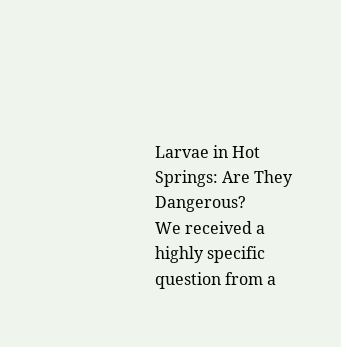Larvae in Hot Springs: Are They Dangerous?
We received a highly specific question from a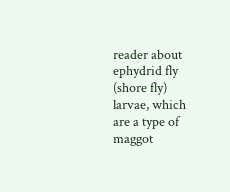reader about ephydrid fly (shore fly) larvae, which are a type of maggot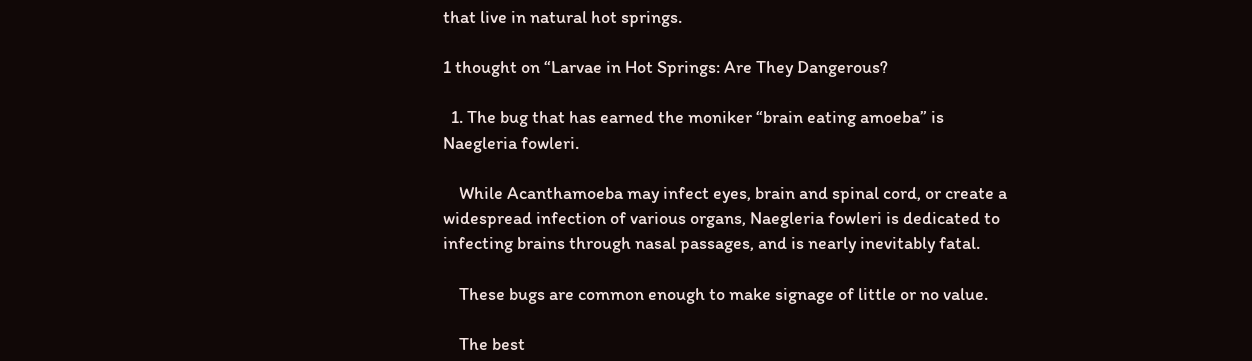that live in natural hot springs.

1 thought on “Larvae in Hot Springs: Are They Dangerous?

  1. The bug that has earned the moniker “brain eating amoeba” is Naegleria fowleri.

    While Acanthamoeba may infect eyes, brain and spinal cord, or create a widespread infection of various organs, Naegleria fowleri is dedicated to infecting brains through nasal passages, and is nearly inevitably fatal.

    These bugs are common enough to make signage of little or no value.

    The best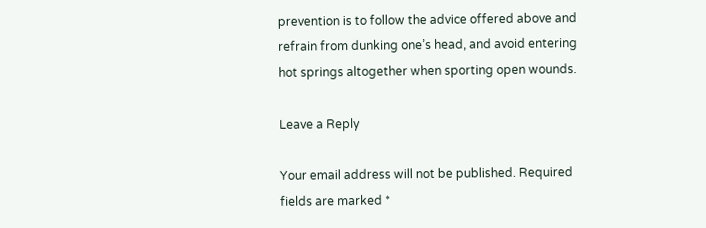prevention is to follow the advice offered above and refrain from dunking one’s head, and avoid entering hot springs altogether when sporting open wounds.

Leave a Reply

Your email address will not be published. Required fields are marked *